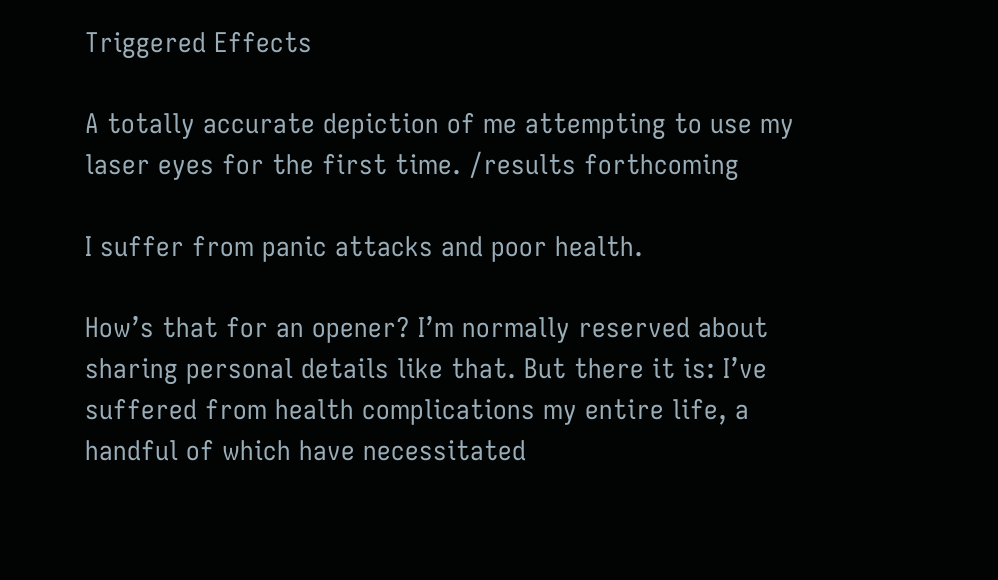Triggered Effects

A totally accurate depiction of me attempting to use my laser eyes for the first time. /results forthcoming

I suffer from panic attacks and poor health.

How’s that for an opener? I’m normally reserved about sharing personal details like that. But there it is: I’ve suffered from health complications my entire life, a handful of which have necessitated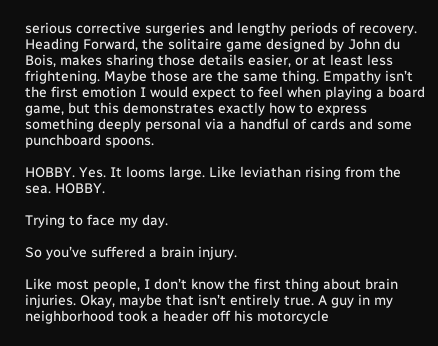serious corrective surgeries and lengthy periods of recovery. Heading Forward, the solitaire game designed by John du Bois, makes sharing those details easier, or at least less frightening. Maybe those are the same thing. Empathy isn’t the first emotion I would expect to feel when playing a board game, but this demonstrates exactly how to express something deeply personal via a handful of cards and some punchboard spoons.

HOBBY. Yes. It looms large. Like leviathan rising from the sea. HOBBY.

Trying to face my day.

So you’ve suffered a brain injury.

Like most people, I don’t know the first thing about brain injuries. Okay, maybe that isn’t entirely true. A guy in my neighborhood took a header off his motorcycle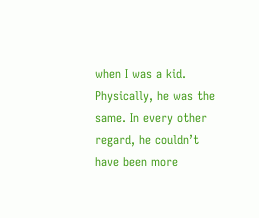when I was a kid. Physically, he was the same. In every other regard, he couldn’t have been more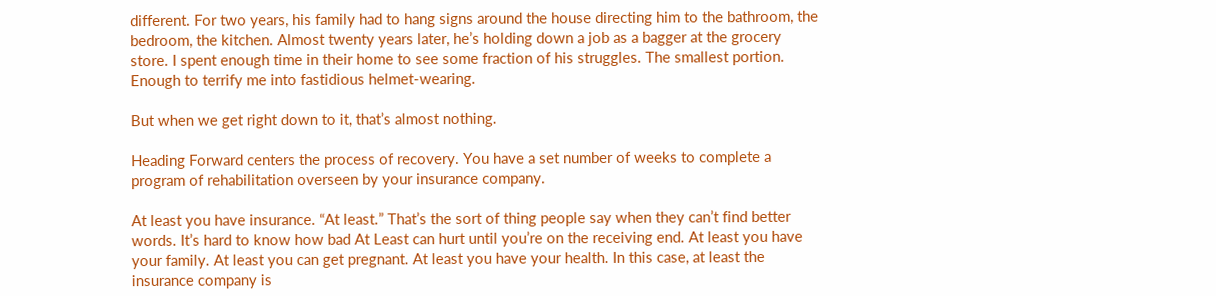different. For two years, his family had to hang signs around the house directing him to the bathroom, the bedroom, the kitchen. Almost twenty years later, he’s holding down a job as a bagger at the grocery store. I spent enough time in their home to see some fraction of his struggles. The smallest portion. Enough to terrify me into fastidious helmet-wearing.

But when we get right down to it, that’s almost nothing.

Heading Forward centers the process of recovery. You have a set number of weeks to complete a program of rehabilitation overseen by your insurance company.

At least you have insurance. “At least.” That’s the sort of thing people say when they can’t find better words. It’s hard to know how bad At Least can hurt until you’re on the receiving end. At least you have your family. At least you can get pregnant. At least you have your health. In this case, at least the insurance company is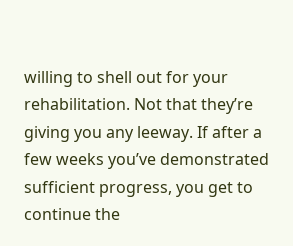willing to shell out for your rehabilitation. Not that they’re giving you any leeway. If after a few weeks you’ve demonstrated sufficient progress, you get to continue the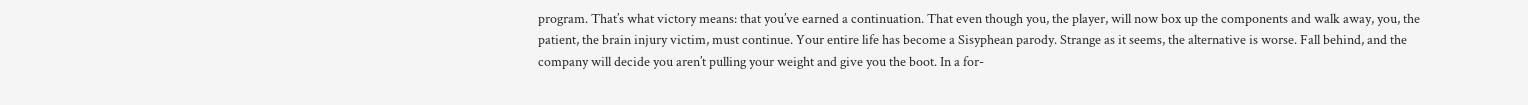program. That’s what victory means: that you’ve earned a continuation. That even though you, the player, will now box up the components and walk away, you, the patient, the brain injury victim, must continue. Your entire life has become a Sisyphean parody. Strange as it seems, the alternative is worse. Fall behind, and the company will decide you aren’t pulling your weight and give you the boot. In a for-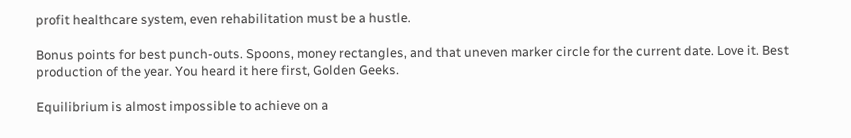profit healthcare system, even rehabilitation must be a hustle.

Bonus points for best punch-outs. Spoons, money rectangles, and that uneven marker circle for the current date. Love it. Best production of the year. You heard it here first, Golden Geeks.

Equilibrium is almost impossible to achieve on a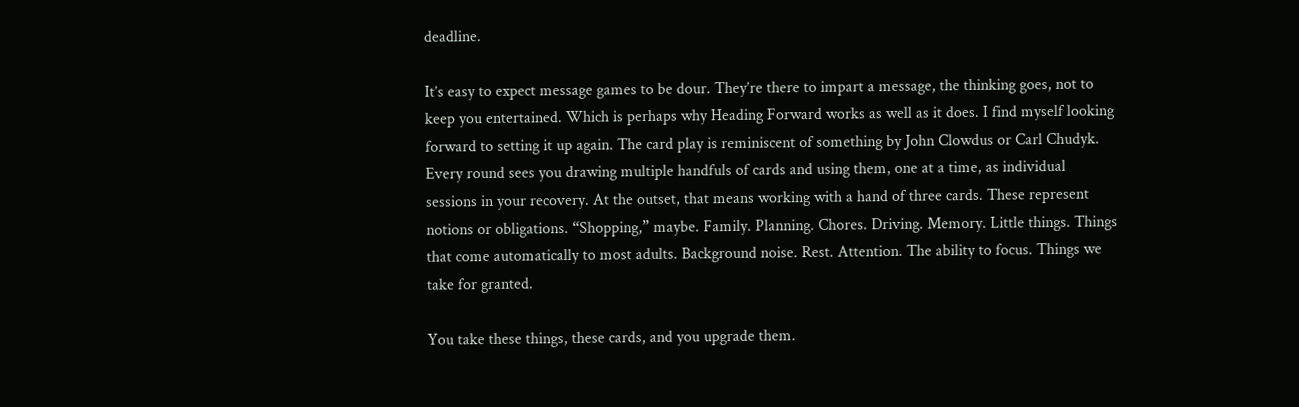deadline.

It’s easy to expect message games to be dour. They’re there to impart a message, the thinking goes, not to keep you entertained. Which is perhaps why Heading Forward works as well as it does. I find myself looking forward to setting it up again. The card play is reminiscent of something by John Clowdus or Carl Chudyk. Every round sees you drawing multiple handfuls of cards and using them, one at a time, as individual sessions in your recovery. At the outset, that means working with a hand of three cards. These represent notions or obligations. “Shopping,” maybe. Family. Planning. Chores. Driving. Memory. Little things. Things that come automatically to most adults. Background noise. Rest. Attention. The ability to focus. Things we take for granted.

You take these things, these cards, and you upgrade them.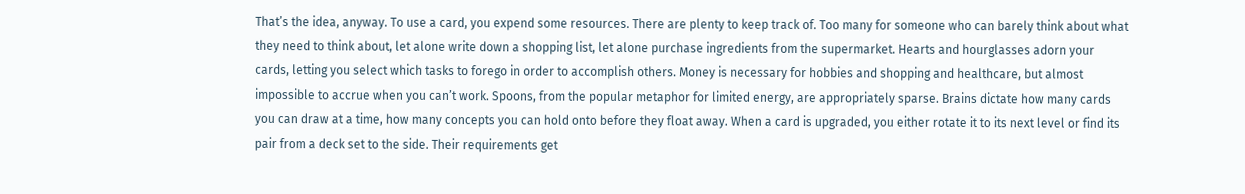That’s the idea, anyway. To use a card, you expend some resources. There are plenty to keep track of. Too many for someone who can barely think about what they need to think about, let alone write down a shopping list, let alone purchase ingredients from the supermarket. Hearts and hourglasses adorn your cards, letting you select which tasks to forego in order to accomplish others. Money is necessary for hobbies and shopping and healthcare, but almost impossible to accrue when you can’t work. Spoons, from the popular metaphor for limited energy, are appropriately sparse. Brains dictate how many cards you can draw at a time, how many concepts you can hold onto before they float away. When a card is upgraded, you either rotate it to its next level or find its pair from a deck set to the side. Their requirements get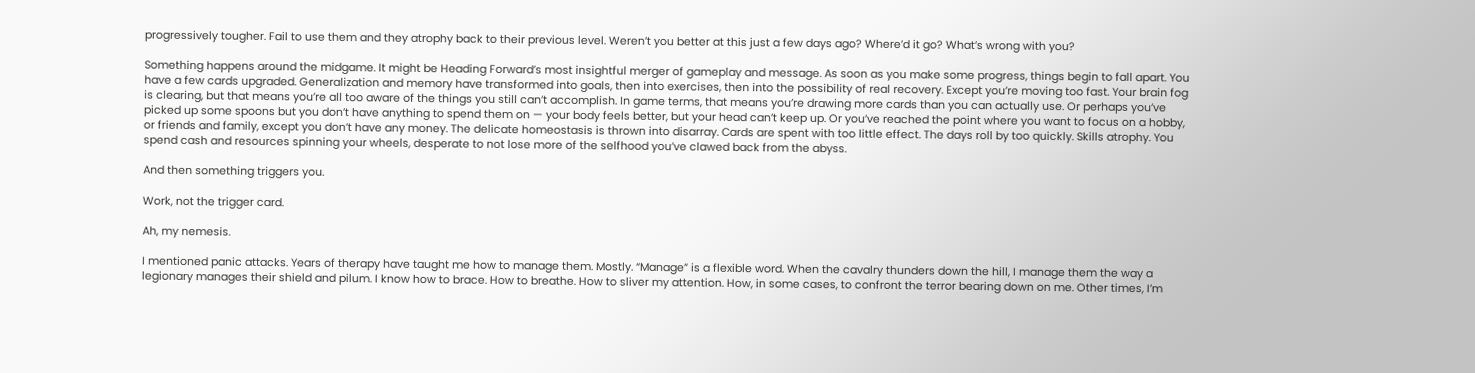progressively tougher. Fail to use them and they atrophy back to their previous level. Weren’t you better at this just a few days ago? Where’d it go? What’s wrong with you?

Something happens around the midgame. It might be Heading Forward’s most insightful merger of gameplay and message. As soon as you make some progress, things begin to fall apart. You have a few cards upgraded. Generalization and memory have transformed into goals, then into exercises, then into the possibility of real recovery. Except you’re moving too fast. Your brain fog is clearing, but that means you’re all too aware of the things you still can’t accomplish. In game terms, that means you’re drawing more cards than you can actually use. Or perhaps you’ve picked up some spoons but you don’t have anything to spend them on — your body feels better, but your head can’t keep up. Or you’ve reached the point where you want to focus on a hobby, or friends and family, except you don’t have any money. The delicate homeostasis is thrown into disarray. Cards are spent with too little effect. The days roll by too quickly. Skills atrophy. You spend cash and resources spinning your wheels, desperate to not lose more of the selfhood you’ve clawed back from the abyss.

And then something triggers you.

Work, not the trigger card.

Ah, my nemesis.

I mentioned panic attacks. Years of therapy have taught me how to manage them. Mostly. “Manage” is a flexible word. When the cavalry thunders down the hill, I manage them the way a legionary manages their shield and pilum. I know how to brace. How to breathe. How to sliver my attention. How, in some cases, to confront the terror bearing down on me. Other times, I’m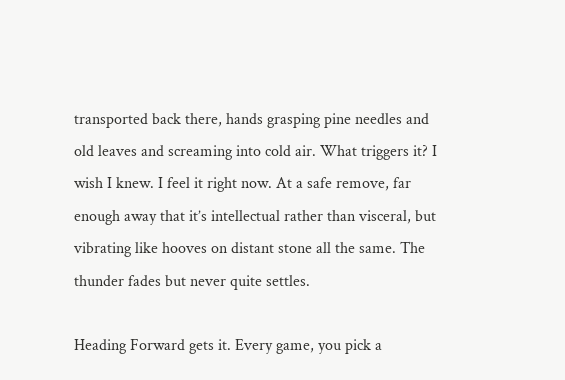transported back there, hands grasping pine needles and old leaves and screaming into cold air. What triggers it? I wish I knew. I feel it right now. At a safe remove, far enough away that it’s intellectual rather than visceral, but vibrating like hooves on distant stone all the same. The thunder fades but never quite settles.

Heading Forward gets it. Every game, you pick a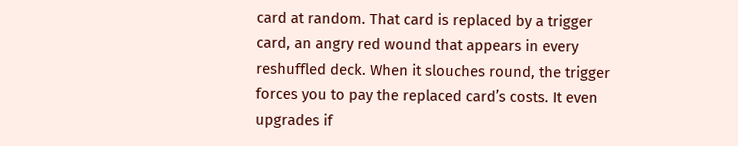card at random. That card is replaced by a trigger card, an angry red wound that appears in every reshuffled deck. When it slouches round, the trigger forces you to pay the replaced card’s costs. It even upgrades if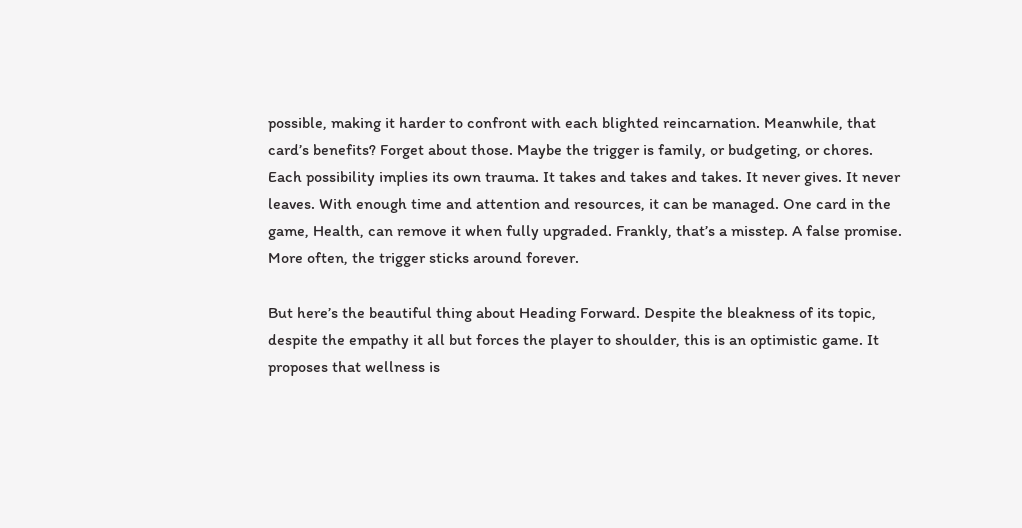possible, making it harder to confront with each blighted reincarnation. Meanwhile, that card’s benefits? Forget about those. Maybe the trigger is family, or budgeting, or chores. Each possibility implies its own trauma. It takes and takes and takes. It never gives. It never leaves. With enough time and attention and resources, it can be managed. One card in the game, Health, can remove it when fully upgraded. Frankly, that’s a misstep. A false promise. More often, the trigger sticks around forever.

But here’s the beautiful thing about Heading Forward. Despite the bleakness of its topic, despite the empathy it all but forces the player to shoulder, this is an optimistic game. It proposes that wellness is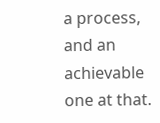a process, and an achievable one at that.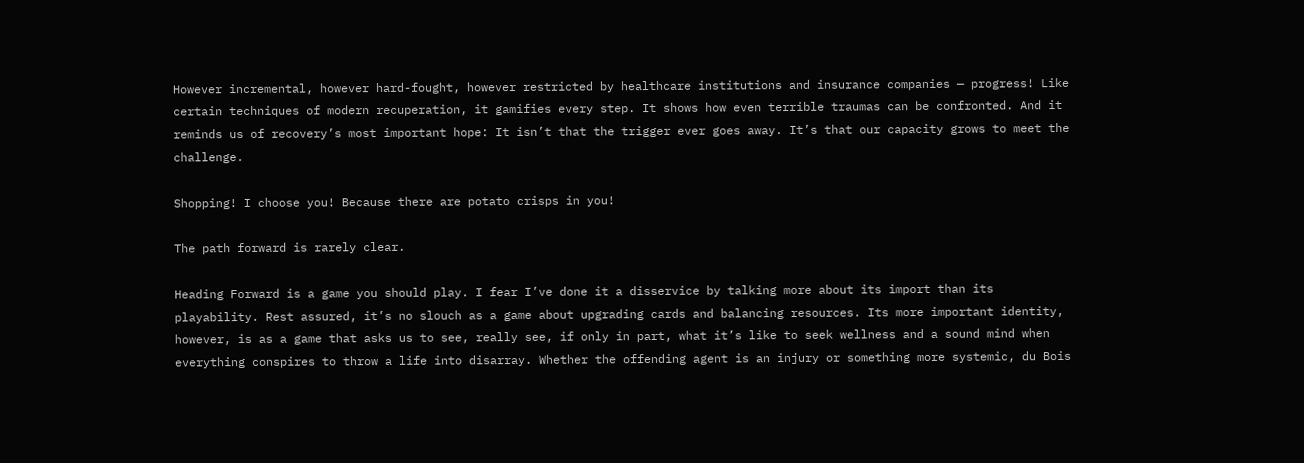However incremental, however hard-fought, however restricted by healthcare institutions and insurance companies — progress! Like certain techniques of modern recuperation, it gamifies every step. It shows how even terrible traumas can be confronted. And it reminds us of recovery’s most important hope: It isn’t that the trigger ever goes away. It’s that our capacity grows to meet the challenge.

Shopping! I choose you! Because there are potato crisps in you!

The path forward is rarely clear.

Heading Forward is a game you should play. I fear I’ve done it a disservice by talking more about its import than its playability. Rest assured, it’s no slouch as a game about upgrading cards and balancing resources. Its more important identity, however, is as a game that asks us to see, really see, if only in part, what it’s like to seek wellness and a sound mind when everything conspires to throw a life into disarray. Whether the offending agent is an injury or something more systemic, du Bois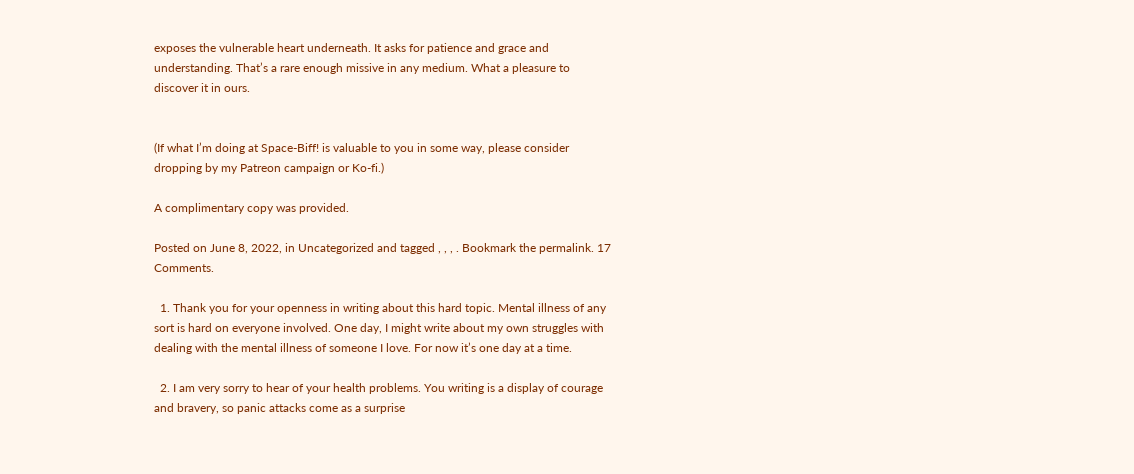exposes the vulnerable heart underneath. It asks for patience and grace and understanding. That’s a rare enough missive in any medium. What a pleasure to discover it in ours.


(If what I’m doing at Space-Biff! is valuable to you in some way, please consider dropping by my Patreon campaign or Ko-fi.)

A complimentary copy was provided.

Posted on June 8, 2022, in Uncategorized and tagged , , , . Bookmark the permalink. 17 Comments.

  1. Thank you for your openness in writing about this hard topic. Mental illness of any sort is hard on everyone involved. One day, I might write about my own struggles with dealing with the mental illness of someone I love. For now it’s one day at a time.

  2. I am very sorry to hear of your health problems. You writing is a display of courage and bravery, so panic attacks come as a surprise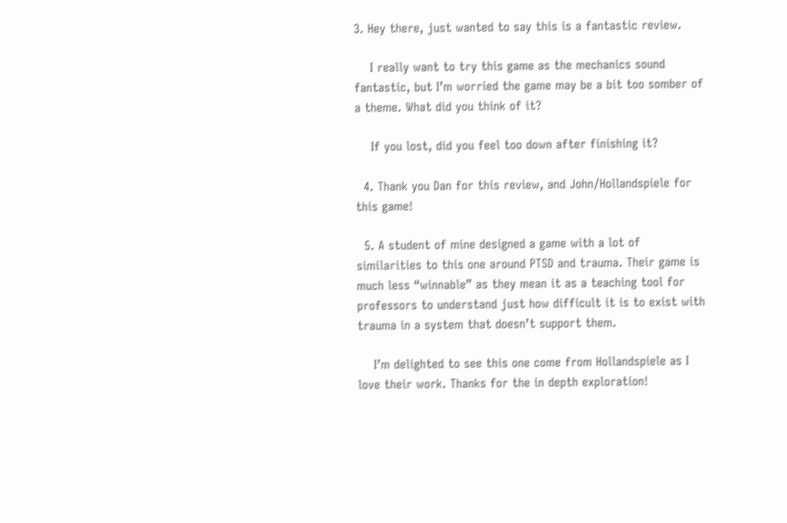3. Hey there, just wanted to say this is a fantastic review.

    I really want to try this game as the mechanics sound fantastic, but I’m worried the game may be a bit too somber of a theme. What did you think of it?

    If you lost, did you feel too down after finishing it?

  4. Thank you Dan for this review, and John/Hollandspiele for this game!

  5. A student of mine designed a game with a lot of similarities to this one around PTSD and trauma. Their game is much less “winnable” as they mean it as a teaching tool for professors to understand just how difficult it is to exist with trauma in a system that doesn’t support them.

    I’m delighted to see this one come from Hollandspiele as I love their work. Thanks for the in depth exploration!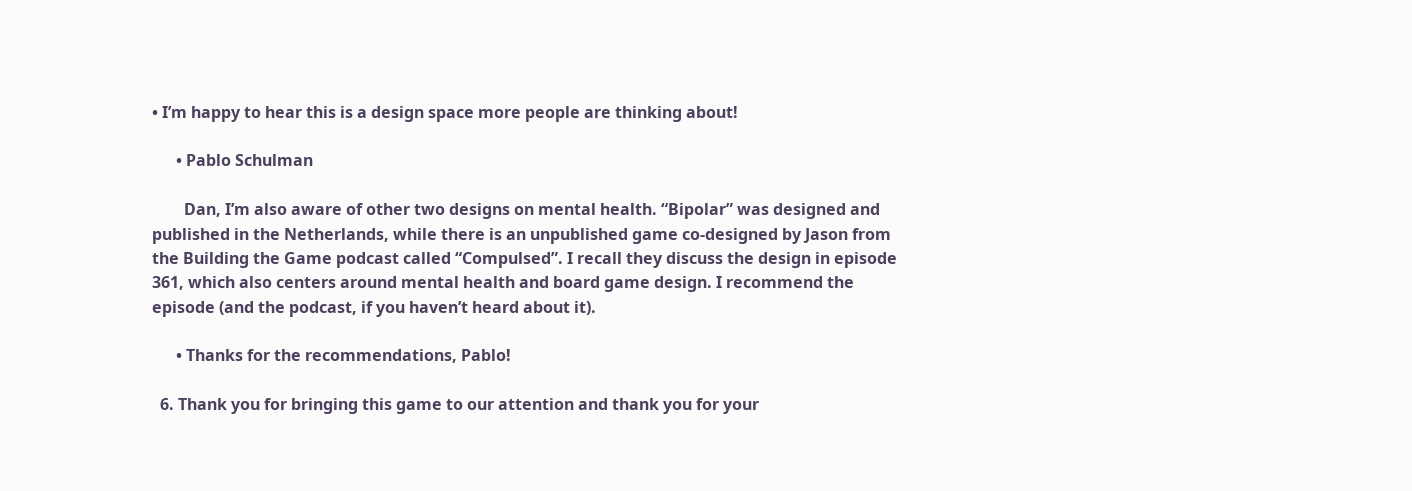• I’m happy to hear this is a design space more people are thinking about!

      • Pablo Schulman

        Dan, I’m also aware of other two designs on mental health. “Bipolar” was designed and published in the Netherlands, while there is an unpublished game co-designed by Jason from the Building the Game podcast called “Compulsed”. I recall they discuss the design in episode 361, which also centers around mental health and board game design. I recommend the episode (and the podcast, if you haven’t heard about it).

      • Thanks for the recommendations, Pablo!

  6. Thank you for bringing this game to our attention and thank you for your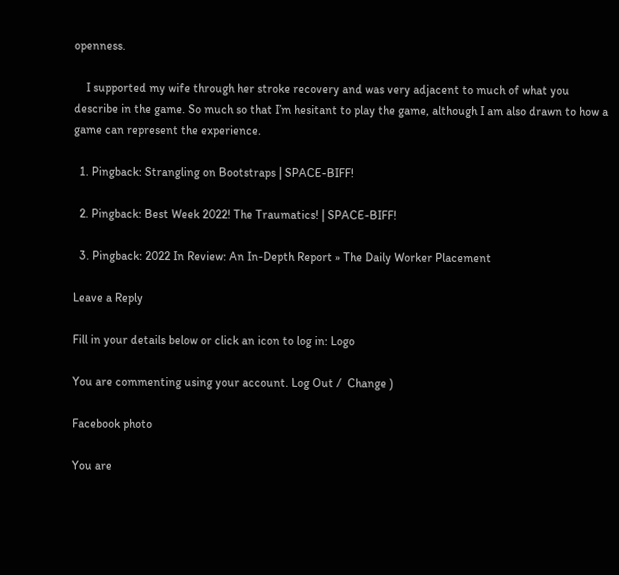openness.

    I supported my wife through her stroke recovery and was very adjacent to much of what you describe in the game. So much so that I’m hesitant to play the game, although I am also drawn to how a game can represent the experience.

  1. Pingback: Strangling on Bootstraps | SPACE-BIFF!

  2. Pingback: Best Week 2022! The Traumatics! | SPACE-BIFF!

  3. Pingback: 2022 In Review: An In-Depth Report » The Daily Worker Placement

Leave a Reply

Fill in your details below or click an icon to log in: Logo

You are commenting using your account. Log Out /  Change )

Facebook photo

You are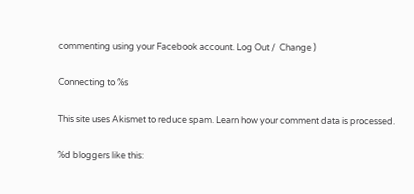commenting using your Facebook account. Log Out /  Change )

Connecting to %s

This site uses Akismet to reduce spam. Learn how your comment data is processed.

%d bloggers like this: